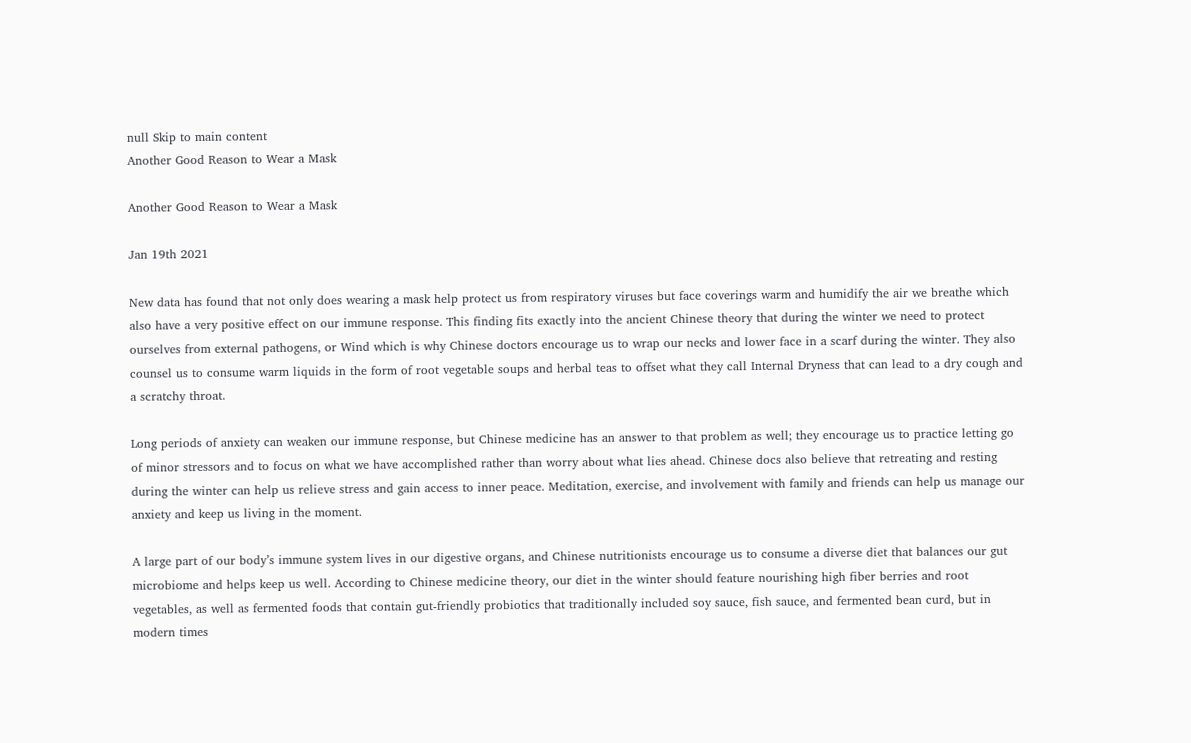null Skip to main content
Another Good Reason to Wear a Mask

Another Good Reason to Wear a Mask

Jan 19th 2021

New data has found that not only does wearing a mask help protect us from respiratory viruses but face coverings warm and humidify the air we breathe which also have a very positive effect on our immune response. This finding fits exactly into the ancient Chinese theory that during the winter we need to protect ourselves from external pathogens, or Wind which is why Chinese doctors encourage us to wrap our necks and lower face in a scarf during the winter. They also counsel us to consume warm liquids in the form of root vegetable soups and herbal teas to offset what they call Internal Dryness that can lead to a dry cough and a scratchy throat.

Long periods of anxiety can weaken our immune response, but Chinese medicine has an answer to that problem as well; they encourage us to practice letting go of minor stressors and to focus on what we have accomplished rather than worry about what lies ahead. Chinese docs also believe that retreating and resting during the winter can help us relieve stress and gain access to inner peace. Meditation, exercise, and involvement with family and friends can help us manage our anxiety and keep us living in the moment.

A large part of our body’s immune system lives in our digestive organs, and Chinese nutritionists encourage us to consume a diverse diet that balances our gut microbiome and helps keep us well. According to Chinese medicine theory, our diet in the winter should feature nourishing high fiber berries and root vegetables, as well as fermented foods that contain gut-friendly probiotics that traditionally included soy sauce, fish sauce, and fermented bean curd, but in modern times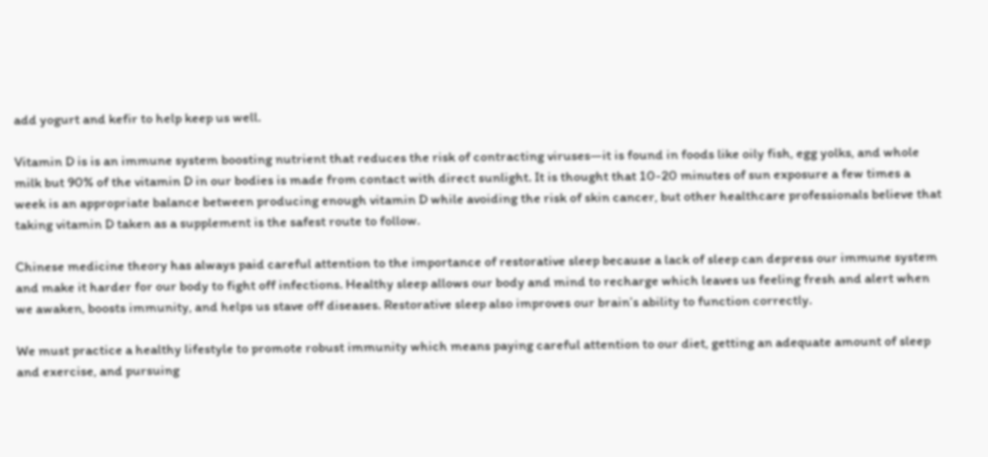add yogurt and kefir to help keep us well.

Vitamin D is is an immune system boosting nutrient that reduces the risk of contracting viruses—it is found in foods like oily fish, egg yolks, and whole milk but 90% of the vitamin D in our bodies is made from contact with direct sunlight. It is thought that 10-20 minutes of sun exposure a few times a week is an appropriate balance between producing enough vitamin D while avoiding the risk of skin cancer, but other healthcare professionals believe that taking vitamin D taken as a supplement is the safest route to follow.

Chinese medicine theory has always paid careful attention to the importance of restorative sleep because a lack of sleep can depress our immune system and make it harder for our body to fight off infections. Healthy sleep allows our body and mind to recharge which leaves us feeling fresh and alert when we awaken, boosts immunity, and helps us stave off diseases. Restorative sleep also improves our brain’s ability to function correctly.

We must practice a healthy lifestyle to promote robust immunity which means paying careful attention to our diet, getting an adequate amount of sleep and exercise, and pursuing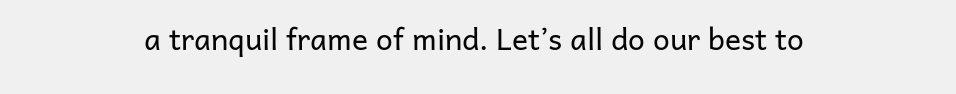a tranquil frame of mind. Let’s all do our best to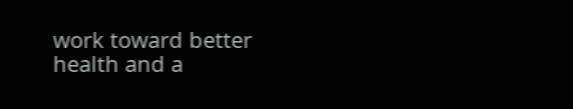work toward better health and a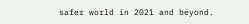safer world in 2021 and beyond.